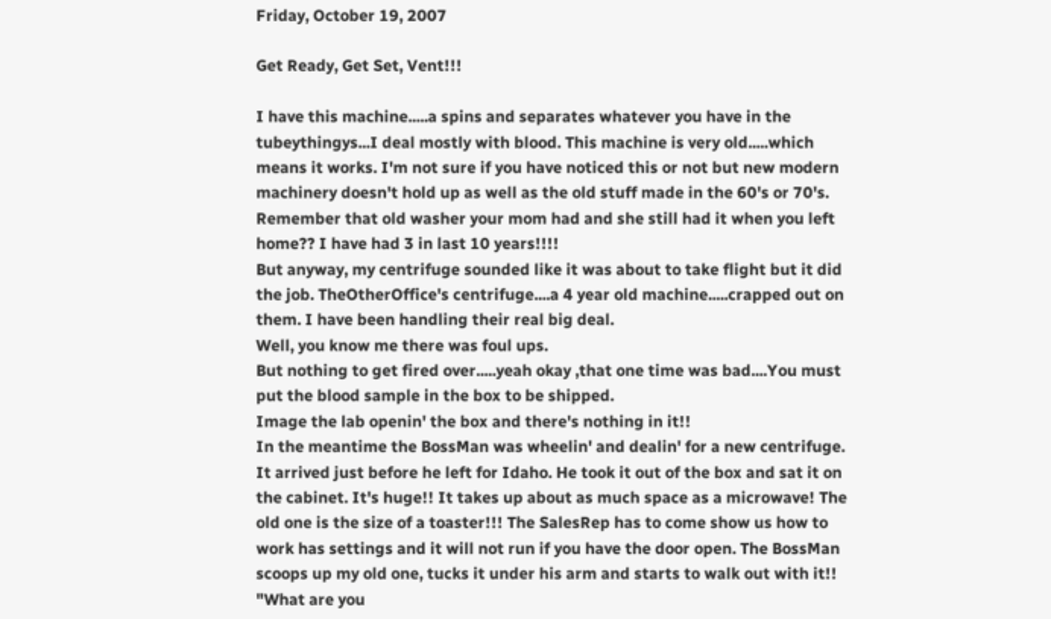Friday, October 19, 2007

Get Ready, Get Set, Vent!!!

I have this machine.....a spins and separates whatever you have in the tubeythingys...I deal mostly with blood. This machine is very old.....which means it works. I'm not sure if you have noticed this or not but new modern machinery doesn't hold up as well as the old stuff made in the 60's or 70's. Remember that old washer your mom had and she still had it when you left home?? I have had 3 in last 10 years!!!!
But anyway, my centrifuge sounded like it was about to take flight but it did the job. TheOtherOffice's centrifuge....a 4 year old machine.....crapped out on them. I have been handling their real big deal.
Well, you know me there was foul ups.
But nothing to get fired over.....yeah okay ,that one time was bad....You must put the blood sample in the box to be shipped.
Image the lab openin' the box and there's nothing in it!!
In the meantime the BossMan was wheelin' and dealin' for a new centrifuge. It arrived just before he left for Idaho. He took it out of the box and sat it on the cabinet. It's huge!! It takes up about as much space as a microwave! The old one is the size of a toaster!!! The SalesRep has to come show us how to work has settings and it will not run if you have the door open. The BossMan scoops up my old one, tucks it under his arm and starts to walk out with it!!
"What are you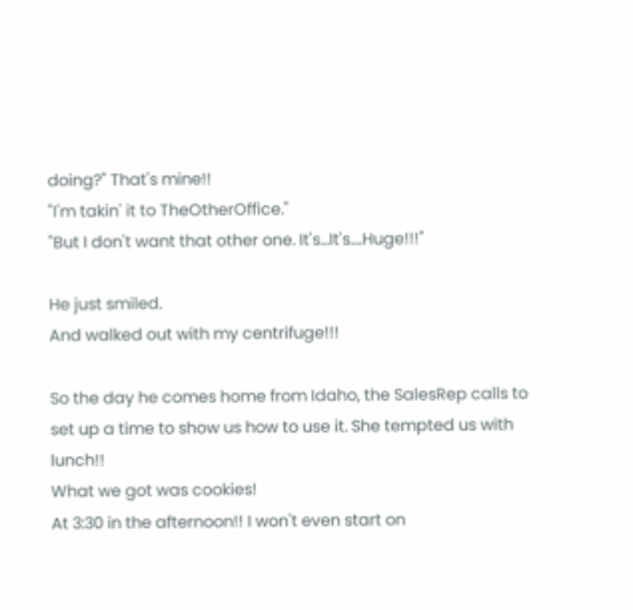doing?" That's mine!!
"I'm takin' it to TheOtherOffice."
"But I don't want that other one. It's...It's....Huge!!!"

He just smiled.
And walked out with my centrifuge!!!

So the day he comes home from Idaho, the SalesRep calls to set up a time to show us how to use it. She tempted us with lunch!!
What we got was cookies!
At 3:30 in the afternoon!! I won't even start on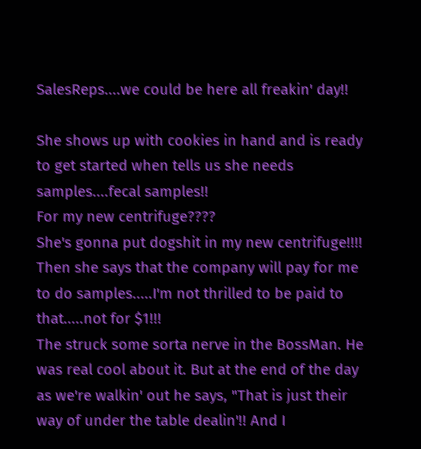SalesReps....we could be here all freakin' day!!

She shows up with cookies in hand and is ready to get started when tells us she needs samples....fecal samples!!
For my new centrifuge????
She's gonna put dogshit in my new centrifuge!!!!
Then she says that the company will pay for me to do samples.....I'm not thrilled to be paid to that.....not for $1!!!
The struck some sorta nerve in the BossMan. He was real cool about it. But at the end of the day as we're walkin' out he says, "That is just their way of under the table dealin'!! And I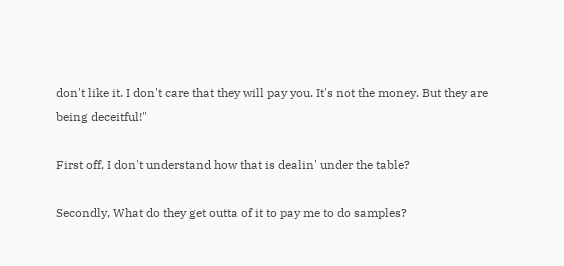don't like it. I don't care that they will pay you. It's not the money. But they are being deceitful!"

First off, I don't understand how that is dealin' under the table?

Secondly, What do they get outta of it to pay me to do samples?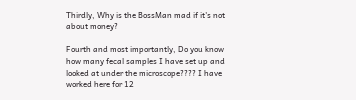Thirdly, Why is the BossMan mad if it's not about money?

Fourth and most importantly, Do you know how many fecal samples I have set up and looked at under the microscope???? I have worked here for 12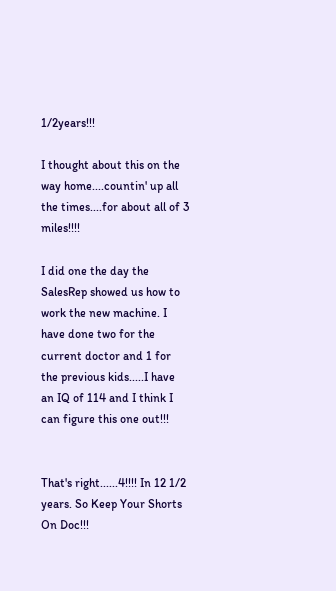1/2years!!!

I thought about this on the way home....countin' up all the times....for about all of 3 miles!!!!

I did one the day the SalesRep showed us how to work the new machine. I have done two for the current doctor and 1 for the previous kids.....I have an IQ of 114 and I think I can figure this one out!!!


That's right......4!!!! In 12 1/2 years. So Keep Your Shorts On Doc!!!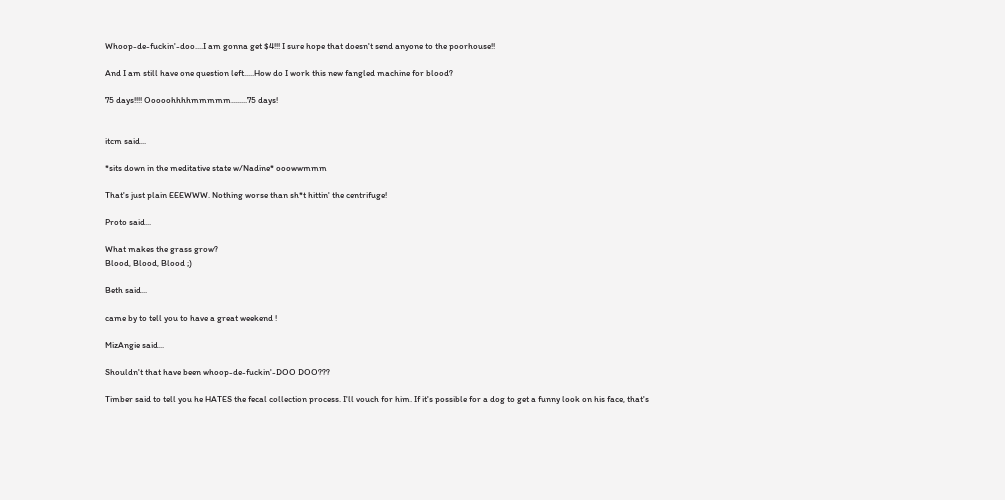Whoop-de-fuckin'-doo....I am gonna get $4!!! I sure hope that doesn't send anyone to the poorhouse!!

And I am still have one question left.....How do I work this new fangled machine for blood?

75 days!!!! Ooooohhhhmmmmm........75 days!


itcm said...

*sits down in the meditative state w/Nadine* ooowwmmm

That's just plain EEEWWW. Nothing worse than sh*t hittin' the centrifuge!

Proto said...

What makes the grass grow?
Blood, Blood, Blood ;)

Beth said...

came by to tell you to have a great weekend !

MizAngie said...

Shouldn't that have been whoop-de-fuckin'-DOO DOO???

Timber said to tell you he HATES the fecal collection process. I'll vouch for him. If it's possible for a dog to get a funny look on his face, that's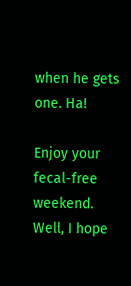when he gets one. Ha!

Enjoy your fecal-free weekend. Well, I hope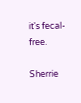it's fecal-free.

Sherrie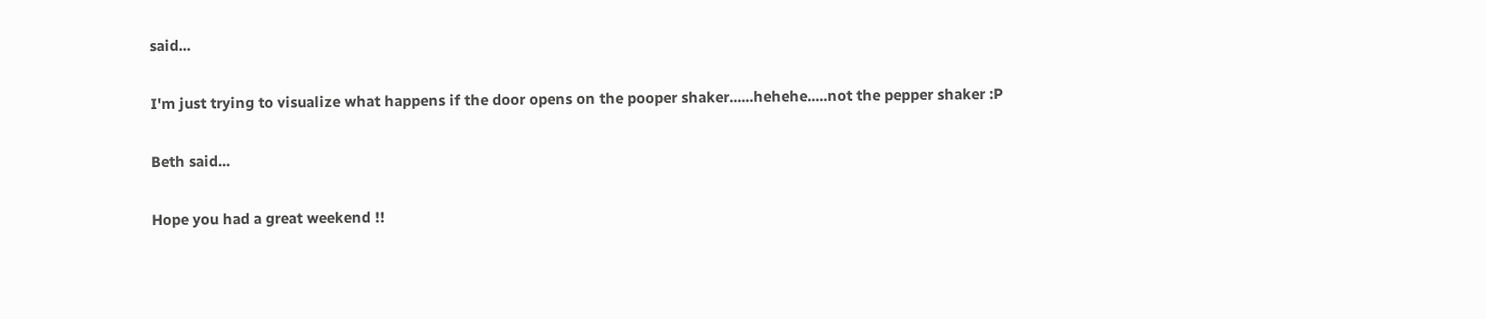said...

I'm just trying to visualize what happens if the door opens on the pooper shaker......hehehe.....not the pepper shaker :P

Beth said...

Hope you had a great weekend !!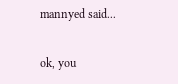mannyed said...

ok, you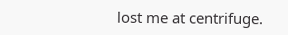lost me at centrifuge.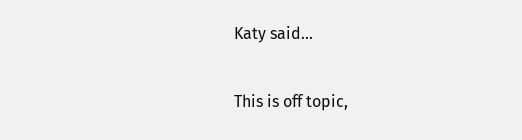Katy said...

This is off topic,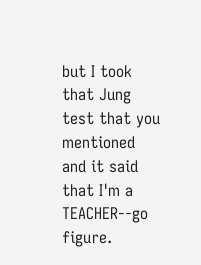but I took that Jung test that you mentioned and it said that I'm a TEACHER--go figure.